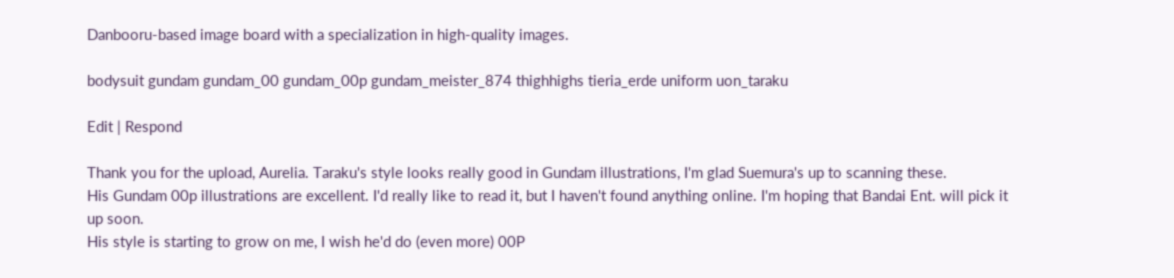Danbooru-based image board with a specialization in high-quality images.

bodysuit gundam gundam_00 gundam_00p gundam_meister_874 thighhighs tieria_erde uniform uon_taraku

Edit | Respond

Thank you for the upload, Aurelia. Taraku's style looks really good in Gundam illustrations, I'm glad Suemura's up to scanning these.
His Gundam 00p illustrations are excellent. I'd really like to read it, but I haven't found anything online. I'm hoping that Bandai Ent. will pick it up soon.
His style is starting to grow on me, I wish he'd do (even more) 00P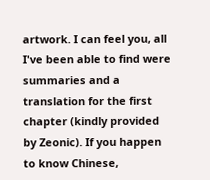artwork. I can feel you, all I've been able to find were summaries and a translation for the first chapter (kindly provided by Zeonic). If you happen to know Chinese,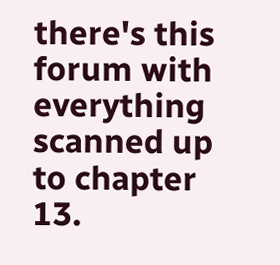there's this forum with everything scanned up to chapter 13.